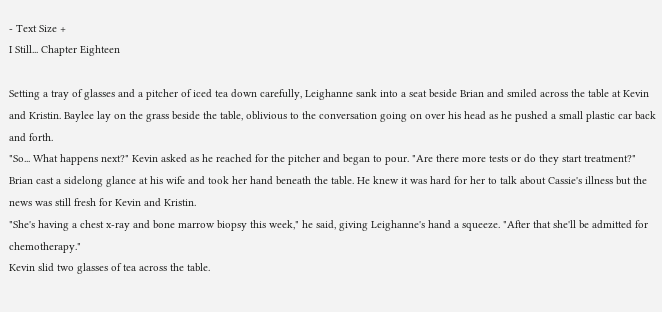- Text Size +
I Still... Chapter Eighteen

Setting a tray of glasses and a pitcher of iced tea down carefully, Leighanne sank into a seat beside Brian and smiled across the table at Kevin and Kristin. Baylee lay on the grass beside the table, oblivious to the conversation going on over his head as he pushed a small plastic car back and forth.
"So... What happens next?" Kevin asked as he reached for the pitcher and began to pour. "Are there more tests or do they start treatment?"
Brian cast a sidelong glance at his wife and took her hand beneath the table. He knew it was hard for her to talk about Cassie's illness but the news was still fresh for Kevin and Kristin.
"She's having a chest x-ray and bone marrow biopsy this week," he said, giving Leighanne's hand a squeeze. "After that she'll be admitted for chemotherapy."
Kevin slid two glasses of tea across the table.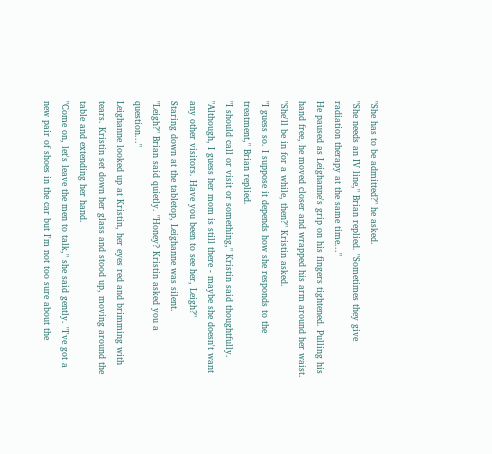"She has to be admitted?" he asked.
"She needs an IV line," Brian replied. "Sometimes they give radiation therapy at the same time..."
He paused as Leighanne's grip on his fingers tightened. Pulling his hand free, he moved closer and wrapped his arm around her waist.
"She'll be in for a while, then?" Kristin asked.
"I guess so. I suppose it depends how she responds to the treatment," Brian replied.
"I should call or visit or something," Kristin said thoughtfully. "Although, I guess her mom is still there - maybe she doesn't want any other visitors. Have you been to see her, Leigh?"
Staring down at the tabletop, Leighanne was silent.
"Leigh?" Brian said quietly. "Honey? Kristin asked you a question..."
Leighanne looked up at Kristin, her eyes red and brimming with tears. Kristin set down her glass and stood up, moving around the table and extending her hand.
"Come on, let's leave the men to talk," she said gently. "I've got a new pair of shoes in the car but I'm not too sure about the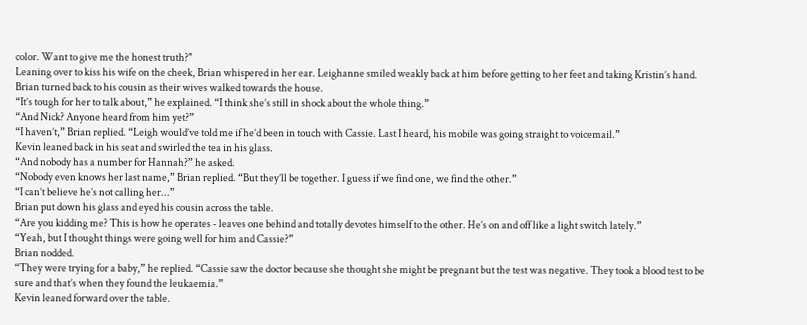color. Want to give me the honest truth?"
Leaning over to kiss his wife on the cheek, Brian whispered in her ear. Leighanne smiled weakly back at him before getting to her feet and taking Kristin’s hand.
Brian turned back to his cousin as their wives walked towards the house.
“It’s tough for her to talk about,” he explained. “I think she’s still in shock about the whole thing.”
“And Nick? Anyone heard from him yet?”
“I haven’t,” Brian replied. “Leigh would’ve told me if he’d been in touch with Cassie. Last I heard, his mobile was going straight to voicemail.”
Kevin leaned back in his seat and swirled the tea in his glass.
“And nobody has a number for Hannah?” he asked.
“Nobody even knows her last name,” Brian replied. “But they’ll be together. I guess if we find one, we find the other.”
“I can’t believe he’s not calling her...”
Brian put down his glass and eyed his cousin across the table.
“Are you kidding me? This is how he operates - leaves one behind and totally devotes himself to the other. He’s on and off like a light switch lately.”
“Yeah, but I thought things were going well for him and Cassie?”
Brian nodded.
“They were trying for a baby,” he replied. “Cassie saw the doctor because she thought she might be pregnant but the test was negative. They took a blood test to be sure and that’s when they found the leukaemia.”
Kevin leaned forward over the table.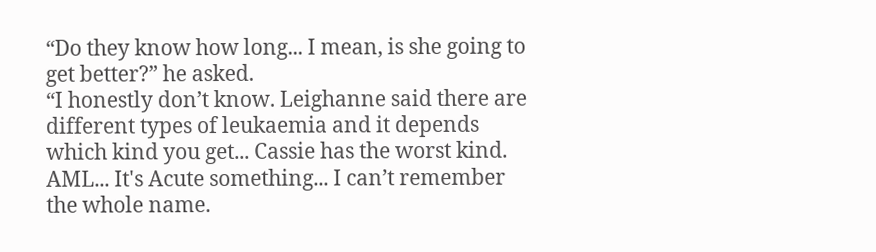“Do they know how long... I mean, is she going to get better?” he asked.
“I honestly don’t know. Leighanne said there are different types of leukaemia and it depends which kind you get... Cassie has the worst kind. AML... It's Acute something... I can’t remember the whole name.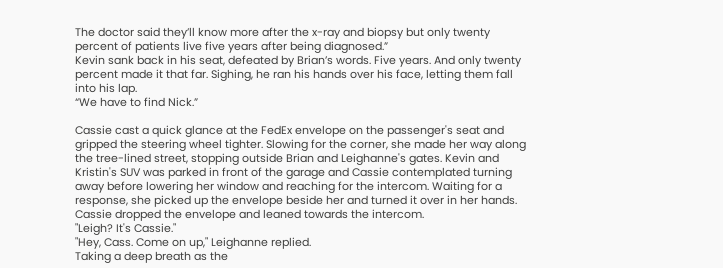The doctor said they’ll know more after the x-ray and biopsy but only twenty percent of patients live five years after being diagnosed.”
Kevin sank back in his seat, defeated by Brian’s words. Five years. And only twenty percent made it that far. Sighing, he ran his hands over his face, letting them fall into his lap.
“We have to find Nick.”

Cassie cast a quick glance at the FedEx envelope on the passenger's seat and gripped the steering wheel tighter. Slowing for the corner, she made her way along the tree-lined street, stopping outside Brian and Leighanne's gates. Kevin and Kristin's SUV was parked in front of the garage and Cassie contemplated turning away before lowering her window and reaching for the intercom. Waiting for a response, she picked up the envelope beside her and turned it over in her hands.
Cassie dropped the envelope and leaned towards the intercom.
"Leigh? It's Cassie."
"Hey, Cass. Come on up," Leighanne replied.
Taking a deep breath as the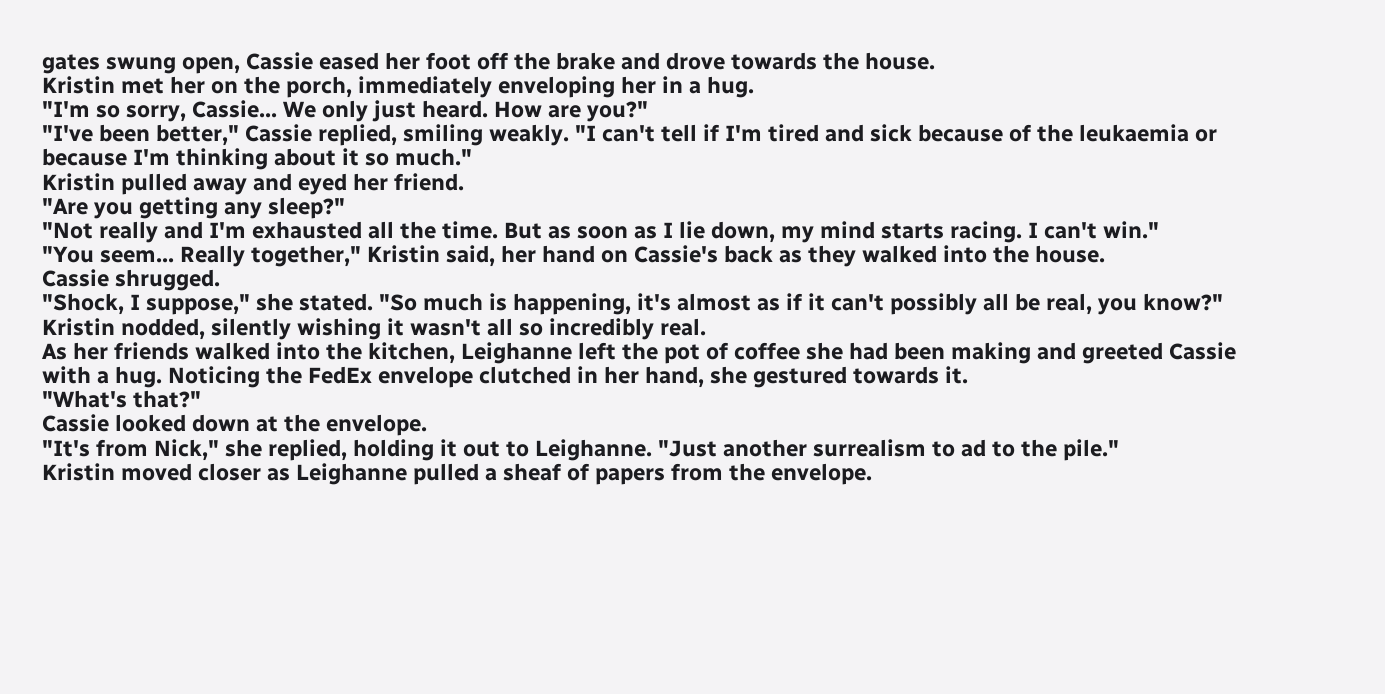gates swung open, Cassie eased her foot off the brake and drove towards the house.
Kristin met her on the porch, immediately enveloping her in a hug.
"I'm so sorry, Cassie... We only just heard. How are you?"
"I've been better," Cassie replied, smiling weakly. "I can't tell if I'm tired and sick because of the leukaemia or because I'm thinking about it so much."
Kristin pulled away and eyed her friend.
"Are you getting any sleep?"
"Not really and I'm exhausted all the time. But as soon as I lie down, my mind starts racing. I can't win."
"You seem... Really together," Kristin said, her hand on Cassie's back as they walked into the house.
Cassie shrugged.
"Shock, I suppose," she stated. "So much is happening, it's almost as if it can't possibly all be real, you know?"
Kristin nodded, silently wishing it wasn't all so incredibly real.
As her friends walked into the kitchen, Leighanne left the pot of coffee she had been making and greeted Cassie with a hug. Noticing the FedEx envelope clutched in her hand, she gestured towards it.
"What's that?"
Cassie looked down at the envelope.
"It's from Nick," she replied, holding it out to Leighanne. "Just another surrealism to ad to the pile."
Kristin moved closer as Leighanne pulled a sheaf of papers from the envelope.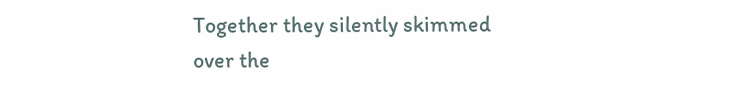Together they silently skimmed over the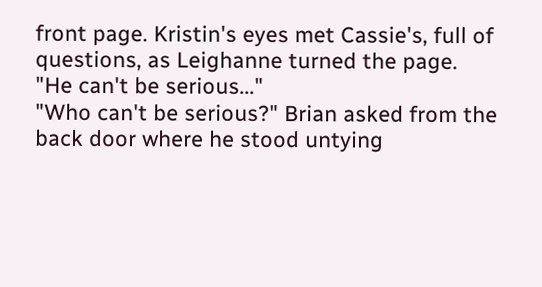front page. Kristin's eyes met Cassie's, full of questions, as Leighanne turned the page.
"He can't be serious..."
"Who can't be serious?" Brian asked from the back door where he stood untying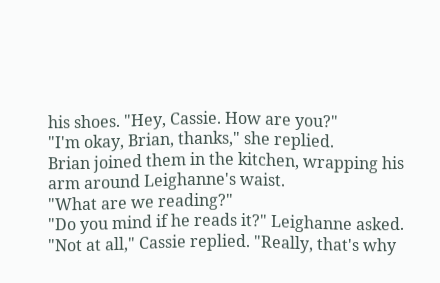his shoes. "Hey, Cassie. How are you?"
"I'm okay, Brian, thanks," she replied.
Brian joined them in the kitchen, wrapping his arm around Leighanne's waist.
"What are we reading?"
"Do you mind if he reads it?" Leighanne asked.
"Not at all," Cassie replied. "Really, that's why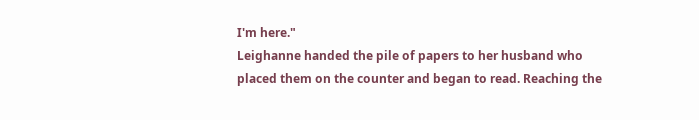I'm here."
Leighanne handed the pile of papers to her husband who placed them on the counter and began to read. Reaching the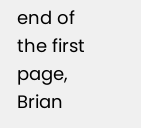end of the first page, Brian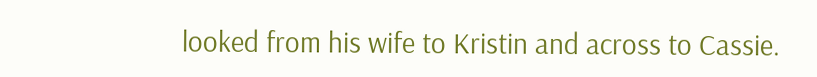looked from his wife to Kristin and across to Cassie.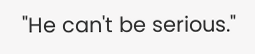"He can't be serious."